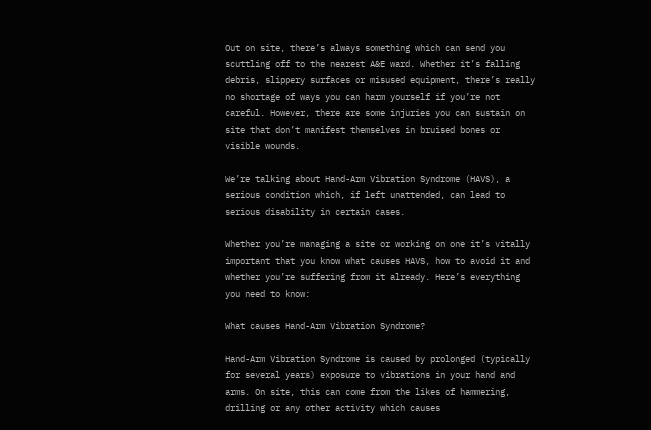Out on site, there’s always something which can send you scuttling off to the nearest A&E ward. Whether it’s falling debris, slippery surfaces or misused equipment, there’s really no shortage of ways you can harm yourself if you’re not careful. However, there are some injuries you can sustain on site that don’t manifest themselves in bruised bones or visible wounds.

We’re talking about Hand-Arm Vibration Syndrome (HAVS), a serious condition which, if left unattended, can lead to serious disability in certain cases.

Whether you’re managing a site or working on one it’s vitally important that you know what causes HAVS, how to avoid it and whether you’re suffering from it already. Here’s everything you need to know:

What causes Hand-Arm Vibration Syndrome?

Hand-Arm Vibration Syndrome is caused by prolonged (typically for several years) exposure to vibrations in your hand and arms. On site, this can come from the likes of hammering, drilling or any other activity which causes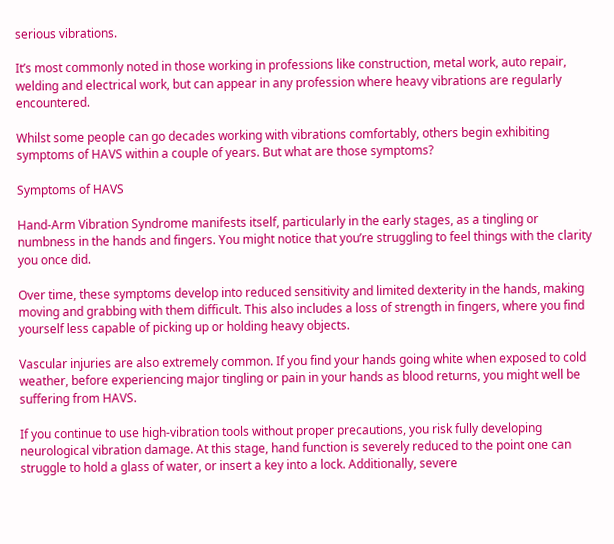serious vibrations.

It’s most commonly noted in those working in professions like construction, metal work, auto repair, welding and electrical work, but can appear in any profession where heavy vibrations are regularly encountered.

Whilst some people can go decades working with vibrations comfortably, others begin exhibiting symptoms of HAVS within a couple of years. But what are those symptoms?

Symptoms of HAVS

Hand-Arm Vibration Syndrome manifests itself, particularly in the early stages, as a tingling or numbness in the hands and fingers. You might notice that you’re struggling to feel things with the clarity you once did.

Over time, these symptoms develop into reduced sensitivity and limited dexterity in the hands, making moving and grabbing with them difficult. This also includes a loss of strength in fingers, where you find yourself less capable of picking up or holding heavy objects.

Vascular injuries are also extremely common. If you find your hands going white when exposed to cold weather, before experiencing major tingling or pain in your hands as blood returns, you might well be suffering from HAVS.

If you continue to use high-vibration tools without proper precautions, you risk fully developing neurological vibration damage. At this stage, hand function is severely reduced to the point one can struggle to hold a glass of water, or insert a key into a lock. Additionally, severe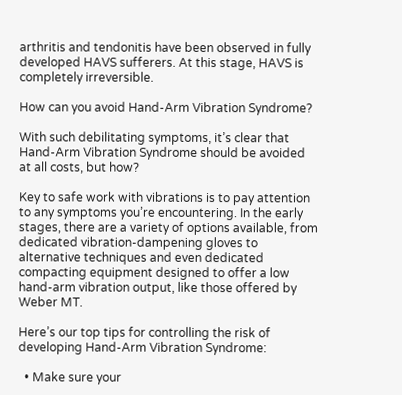arthritis and tendonitis have been observed in fully developed HAVS sufferers. At this stage, HAVS is completely irreversible.

How can you avoid Hand-Arm Vibration Syndrome?

With such debilitating symptoms, it’s clear that Hand-Arm Vibration Syndrome should be avoided at all costs, but how?

Key to safe work with vibrations is to pay attention to any symptoms you’re encountering. In the early stages, there are a variety of options available, from dedicated vibration-dampening gloves to alternative techniques and even dedicated compacting equipment designed to offer a low hand-arm vibration output, like those offered by Weber MT.

Here’s our top tips for controlling the risk of developing Hand-Arm Vibration Syndrome:

  • Make sure your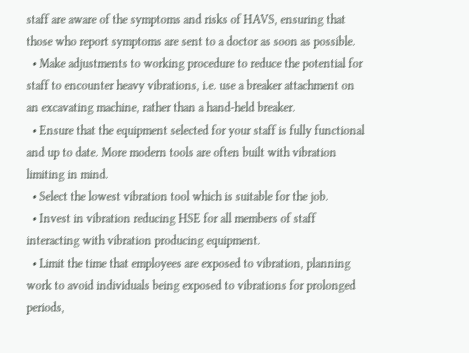staff are aware of the symptoms and risks of HAVS, ensuring that those who report symptoms are sent to a doctor as soon as possible.
  • Make adjustments to working procedure to reduce the potential for staff to encounter heavy vibrations, i.e. use a breaker attachment on an excavating machine, rather than a hand-held breaker.
  • Ensure that the equipment selected for your staff is fully functional and up to date. More modern tools are often built with vibration limiting in mind.
  • Select the lowest vibration tool which is suitable for the job.
  • Invest in vibration reducing HSE for all members of staff interacting with vibration producing equipment.
  • Limit the time that employees are exposed to vibration, planning work to avoid individuals being exposed to vibrations for prolonged periods,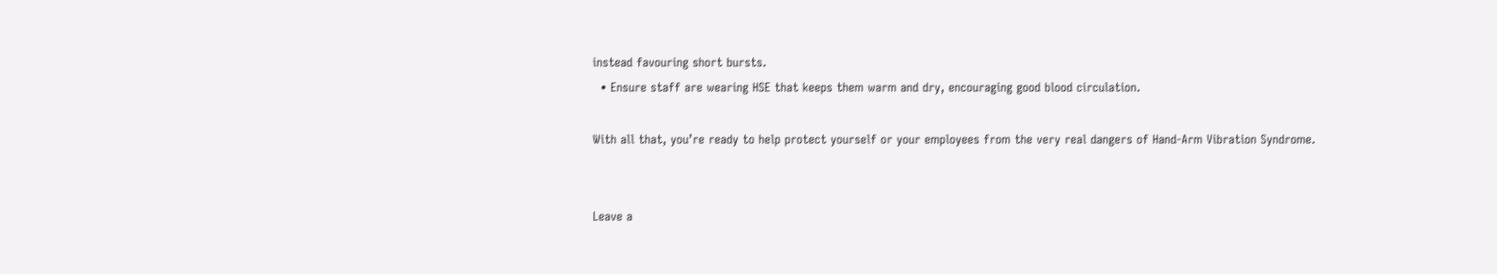instead favouring short bursts.
  • Ensure staff are wearing HSE that keeps them warm and dry, encouraging good blood circulation.

With all that, you’re ready to help protect yourself or your employees from the very real dangers of Hand-Arm Vibration Syndrome.


Leave a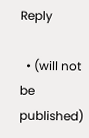Reply

  • (will not be published)